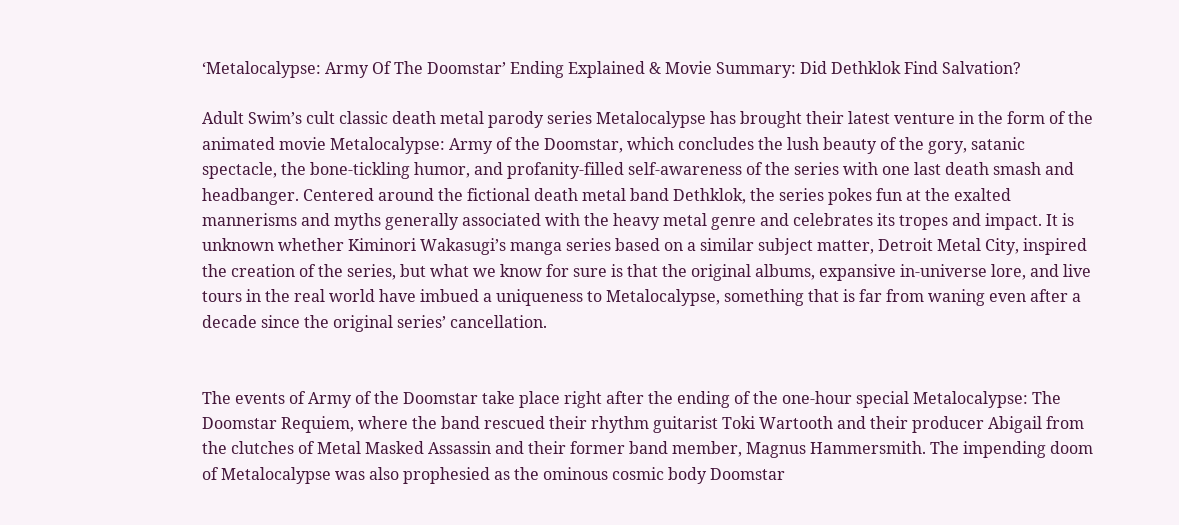‘Metalocalypse: Army Of The Doomstar’ Ending Explained & Movie Summary: Did Dethklok Find Salvation?

Adult Swim’s cult classic death metal parody series Metalocalypse has brought their latest venture in the form of the animated movie Metalocalypse: Army of the Doomstar, which concludes the lush beauty of the gory, satanic spectacle, the bone-tickling humor, and profanity-filled self-awareness of the series with one last death smash and headbanger. Centered around the fictional death metal band Dethklok, the series pokes fun at the exalted mannerisms and myths generally associated with the heavy metal genre and celebrates its tropes and impact. It is unknown whether Kiminori Wakasugi’s manga series based on a similar subject matter, Detroit Metal City, inspired the creation of the series, but what we know for sure is that the original albums, expansive in-universe lore, and live tours in the real world have imbued a uniqueness to Metalocalypse, something that is far from waning even after a decade since the original series’ cancellation.


The events of Army of the Doomstar take place right after the ending of the one-hour special Metalocalypse: The Doomstar Requiem, where the band rescued their rhythm guitarist Toki Wartooth and their producer Abigail from the clutches of Metal Masked Assassin and their former band member, Magnus Hammersmith. The impending doom of Metalocalypse was also prophesied as the ominous cosmic body Doomstar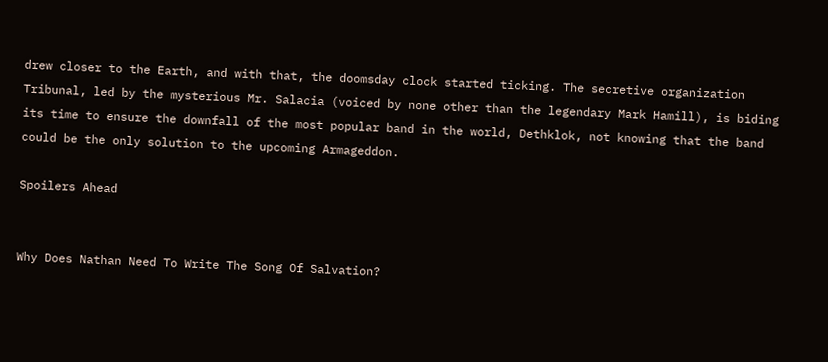drew closer to the Earth, and with that, the doomsday clock started ticking. The secretive organization Tribunal, led by the mysterious Mr. Salacia (voiced by none other than the legendary Mark Hamill), is biding its time to ensure the downfall of the most popular band in the world, Dethklok, not knowing that the band could be the only solution to the upcoming Armageddon.

Spoilers Ahead


Why Does Nathan Need To Write The Song Of Salvation?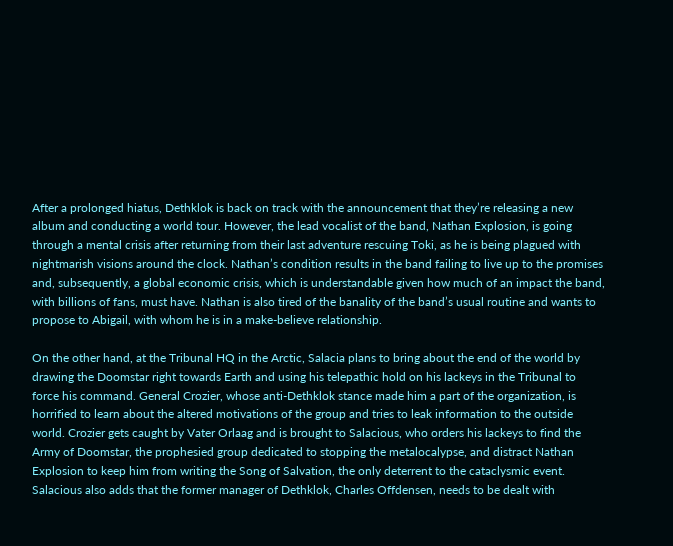After a prolonged hiatus, Dethklok is back on track with the announcement that they’re releasing a new album and conducting a world tour. However, the lead vocalist of the band, Nathan Explosion, is going through a mental crisis after returning from their last adventure rescuing Toki, as he is being plagued with nightmarish visions around the clock. Nathan’s condition results in the band failing to live up to the promises and, subsequently, a global economic crisis, which is understandable given how much of an impact the band, with billions of fans, must have. Nathan is also tired of the banality of the band’s usual routine and wants to propose to Abigail, with whom he is in a make-believe relationship.

On the other hand, at the Tribunal HQ in the Arctic, Salacia plans to bring about the end of the world by drawing the Doomstar right towards Earth and using his telepathic hold on his lackeys in the Tribunal to force his command. General Crozier, whose anti-Dethklok stance made him a part of the organization, is horrified to learn about the altered motivations of the group and tries to leak information to the outside world. Crozier gets caught by Vater Orlaag and is brought to Salacious, who orders his lackeys to find the Army of Doomstar, the prophesied group dedicated to stopping the metalocalypse, and distract Nathan Explosion to keep him from writing the Song of Salvation, the only deterrent to the cataclysmic event. Salacious also adds that the former manager of Dethklok, Charles Offdensen, needs to be dealt with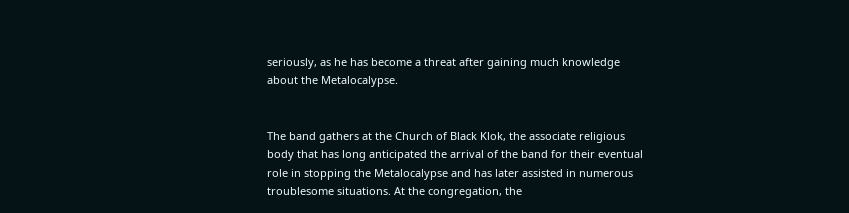seriously, as he has become a threat after gaining much knowledge about the Metalocalypse.


The band gathers at the Church of Black Klok, the associate religious body that has long anticipated the arrival of the band for their eventual role in stopping the Metalocalypse and has later assisted in numerous troublesome situations. At the congregation, the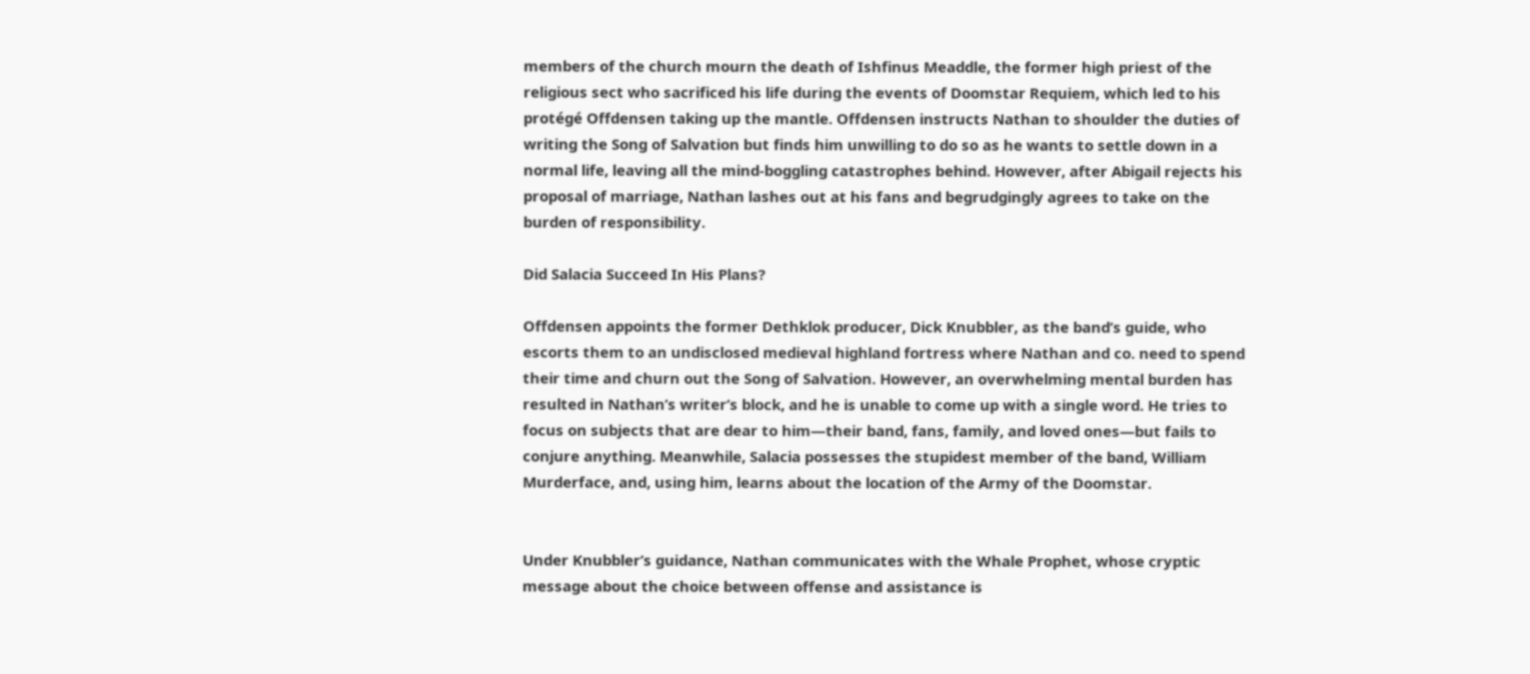members of the church mourn the death of Ishfinus Meaddle, the former high priest of the religious sect who sacrificed his life during the events of Doomstar Requiem, which led to his protégé Offdensen taking up the mantle. Offdensen instructs Nathan to shoulder the duties of writing the Song of Salvation but finds him unwilling to do so as he wants to settle down in a normal life, leaving all the mind-boggling catastrophes behind. However, after Abigail rejects his proposal of marriage, Nathan lashes out at his fans and begrudgingly agrees to take on the burden of responsibility.

Did Salacia Succeed In His Plans?

Offdensen appoints the former Dethklok producer, Dick Knubbler, as the band’s guide, who escorts them to an undisclosed medieval highland fortress where Nathan and co. need to spend their time and churn out the Song of Salvation. However, an overwhelming mental burden has resulted in Nathan’s writer’s block, and he is unable to come up with a single word. He tries to focus on subjects that are dear to him—their band, fans, family, and loved ones—but fails to conjure anything. Meanwhile, Salacia possesses the stupidest member of the band, William Murderface, and, using him, learns about the location of the Army of the Doomstar.


Under Knubbler’s guidance, Nathan communicates with the Whale Prophet, whose cryptic message about the choice between offense and assistance is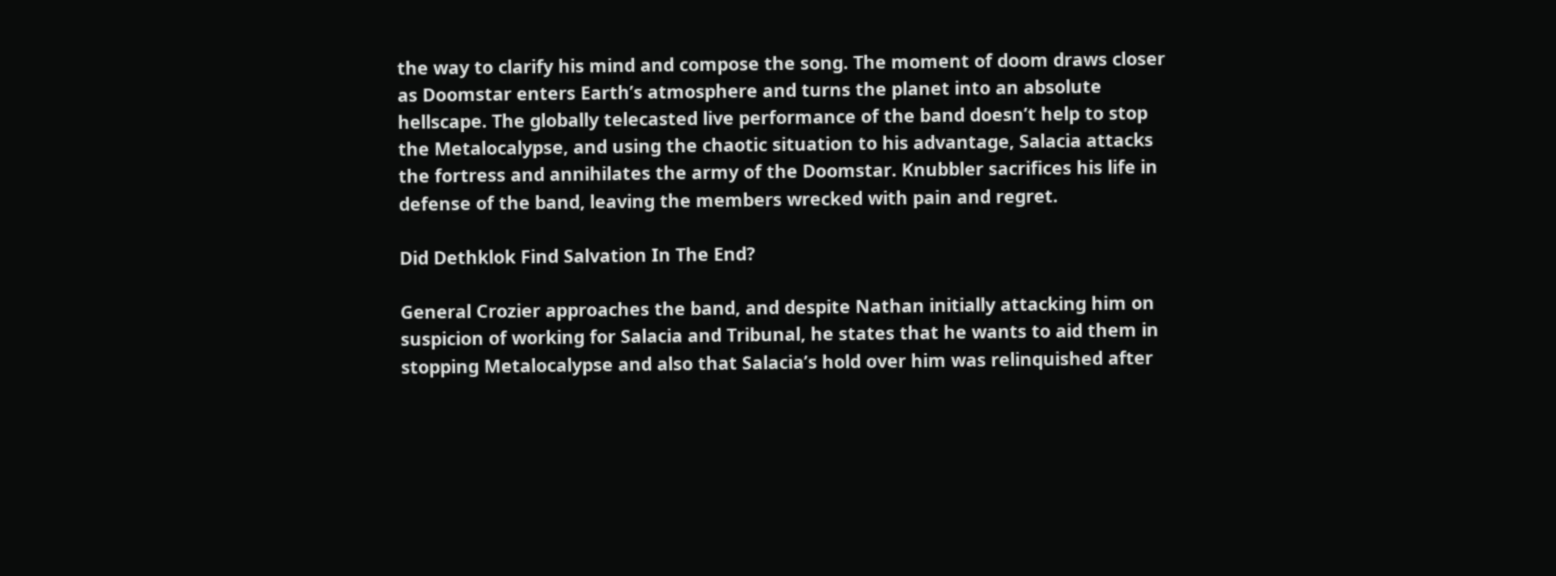the way to clarify his mind and compose the song. The moment of doom draws closer as Doomstar enters Earth’s atmosphere and turns the planet into an absolute hellscape. The globally telecasted live performance of the band doesn’t help to stop the Metalocalypse, and using the chaotic situation to his advantage, Salacia attacks the fortress and annihilates the army of the Doomstar. Knubbler sacrifices his life in defense of the band, leaving the members wrecked with pain and regret.

Did Dethklok Find Salvation In The End?

General Crozier approaches the band, and despite Nathan initially attacking him on suspicion of working for Salacia and Tribunal, he states that he wants to aid them in stopping Metalocalypse and also that Salacia’s hold over him was relinquished after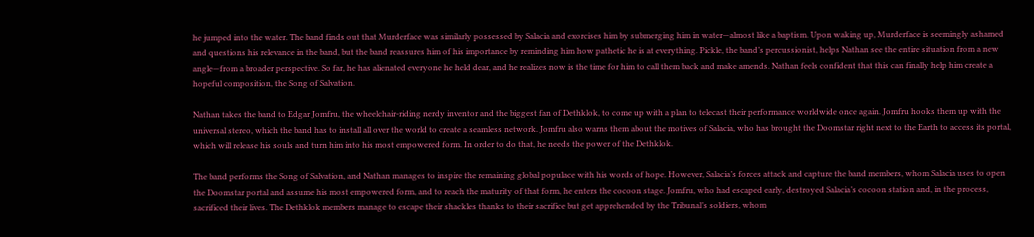he jumped into the water. The band finds out that Murderface was similarly possessed by Salacia and exorcises him by submerging him in water—almost like a baptism. Upon waking up, Murderface is seemingly ashamed and questions his relevance in the band, but the band reassures him of his importance by reminding him how pathetic he is at everything. Pickle, the band’s percussionist, helps Nathan see the entire situation from a new angle—from a broader perspective. So far, he has alienated everyone he held dear, and he realizes now is the time for him to call them back and make amends. Nathan feels confident that this can finally help him create a hopeful composition, the Song of Salvation.

Nathan takes the band to Edgar Jomfru, the wheelchair-riding nerdy inventor and the biggest fan of Dethklok, to come up with a plan to telecast their performance worldwide once again. Jomfru hooks them up with the universal stereo, which the band has to install all over the world to create a seamless network. Jomfru also warns them about the motives of Salacia, who has brought the Doomstar right next to the Earth to access its portal, which will release his souls and turn him into his most empowered form. In order to do that, he needs the power of the Dethklok.

The band performs the Song of Salvation, and Nathan manages to inspire the remaining global populace with his words of hope. However, Salacia’s forces attack and capture the band members, whom Salacia uses to open the Doomstar portal and assume his most empowered form, and to reach the maturity of that form, he enters the cocoon stage. Jomfru, who had escaped early, destroyed Salacia’s cocoon station and, in the process, sacrificed their lives. The Dethklok members manage to escape their shackles thanks to their sacrifice but get apprehended by the Tribunal’s soldiers, whom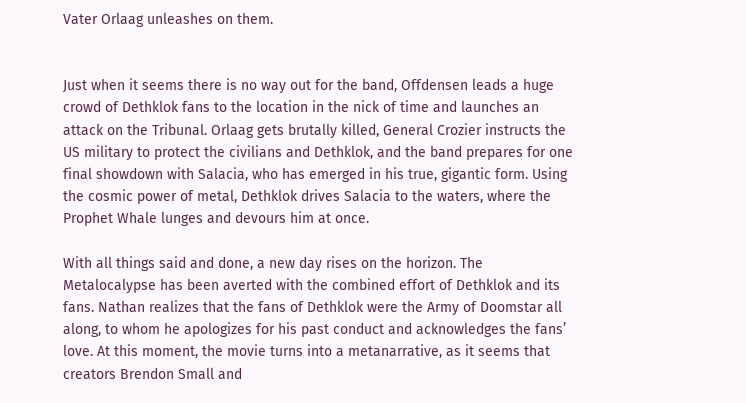Vater Orlaag unleashes on them.


Just when it seems there is no way out for the band, Offdensen leads a huge crowd of Dethklok fans to the location in the nick of time and launches an attack on the Tribunal. Orlaag gets brutally killed, General Crozier instructs the US military to protect the civilians and Dethklok, and the band prepares for one final showdown with Salacia, who has emerged in his true, gigantic form. Using the cosmic power of metal, Dethklok drives Salacia to the waters, where the Prophet Whale lunges and devours him at once.

With all things said and done, a new day rises on the horizon. The Metalocalypse has been averted with the combined effort of Dethklok and its fans. Nathan realizes that the fans of Dethklok were the Army of Doomstar all along, to whom he apologizes for his past conduct and acknowledges the fans’ love. At this moment, the movie turns into a metanarrative, as it seems that creators Brendon Small and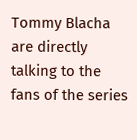Tommy Blacha are directly talking to the fans of the series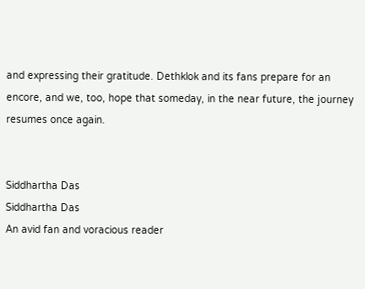and expressing their gratitude. Dethklok and its fans prepare for an encore, and we, too, hope that someday, in the near future, the journey resumes once again.


Siddhartha Das
Siddhartha Das
An avid fan and voracious reader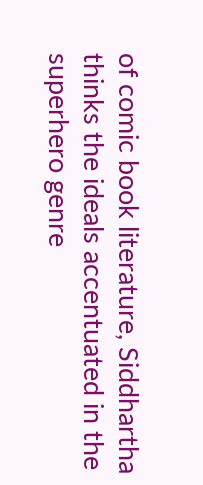of comic book literature, Siddhartha thinks the ideals accentuated in the superhero genre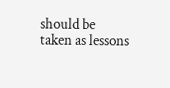should be taken as lessons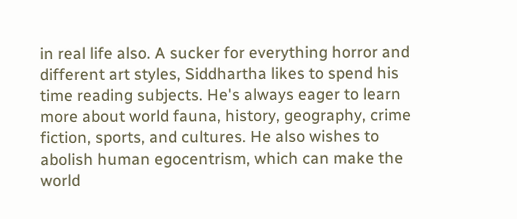in real life also. A sucker for everything horror and different art styles, Siddhartha likes to spend his time reading subjects. He's always eager to learn more about world fauna, history, geography, crime fiction, sports, and cultures. He also wishes to abolish human egocentrism, which can make the world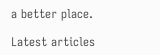a better place.

Latest articles